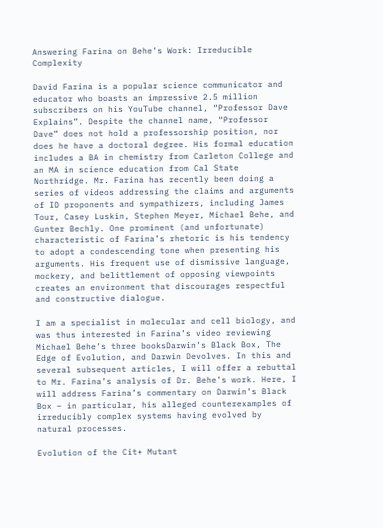Answering Farina on Behe’s Work: Irreducible Complexity

David Farina is a popular science communicator and educator who boasts an impressive 2.5 million subscribers on his YouTube channel, “Professor Dave Explains”. Despite the channel name, “Professor Dave” does not hold a professorship position, nor does he have a doctoral degree. His formal education includes a BA in chemistry from Carleton College and an MA in science education from Cal State Northridge. Mr. Farina has recently been doing a series of videos addressing the claims and arguments of ID proponents and sympathizers, including James Tour, Casey Luskin, Stephen Meyer, Michael Behe, and Gunter Bechly. One prominent (and unfortunate) characteristic of Farina’s rhetoric is his tendency to adopt a condescending tone when presenting his arguments. His frequent use of dismissive language, mockery, and belittlement of opposing viewpoints creates an environment that discourages respectful and constructive dialogue.

I am a specialist in molecular and cell biology, and was thus interested in Farina’s video reviewing Michael Behe’s three booksDarwin’s Black Box, The Edge of Evolution, and Darwin Devolves. In this and several subsequent articles, I will offer a rebuttal to Mr. Farina’s analysis of Dr. Behe’s work. Here, I will address Farina’s commentary on Darwin’s Black Box – in particular, his alleged counterexamples of irreducibly complex systems having evolved by natural processes.

Evolution of the Cit+ Mutant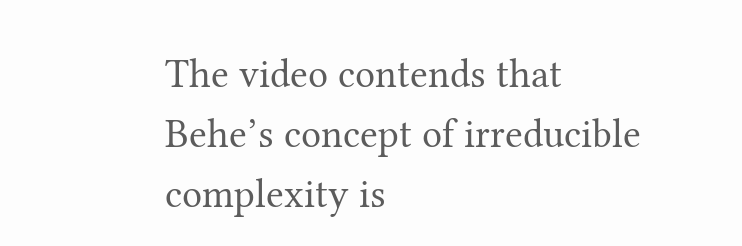The video contends that Behe’s concept of irreducible complexity is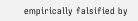empirically falsified by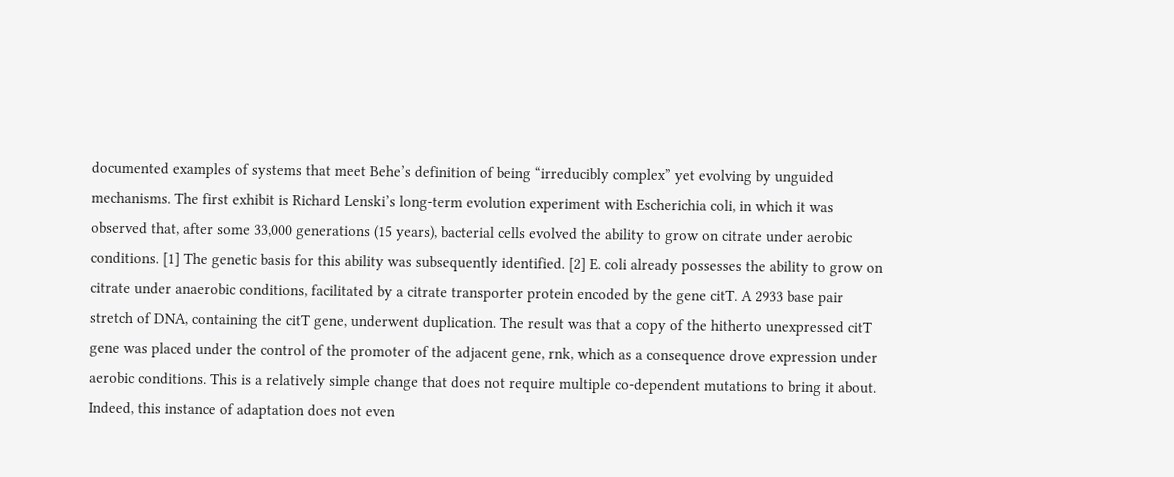documented examples of systems that meet Behe’s definition of being “irreducibly complex” yet evolving by unguided mechanisms. The first exhibit is Richard Lenski’s long-term evolution experiment with Escherichia coli, in which it was observed that, after some 33,000 generations (15 years), bacterial cells evolved the ability to grow on citrate under aerobic conditions. [1] The genetic basis for this ability was subsequently identified. [2] E. coli already possesses the ability to grow on citrate under anaerobic conditions, facilitated by a citrate transporter protein encoded by the gene citT. A 2933 base pair stretch of DNA, containing the citT gene, underwent duplication. The result was that a copy of the hitherto unexpressed citT gene was placed under the control of the promoter of the adjacent gene, rnk, which as a consequence drove expression under aerobic conditions. This is a relatively simple change that does not require multiple co-dependent mutations to bring it about. Indeed, this instance of adaptation does not even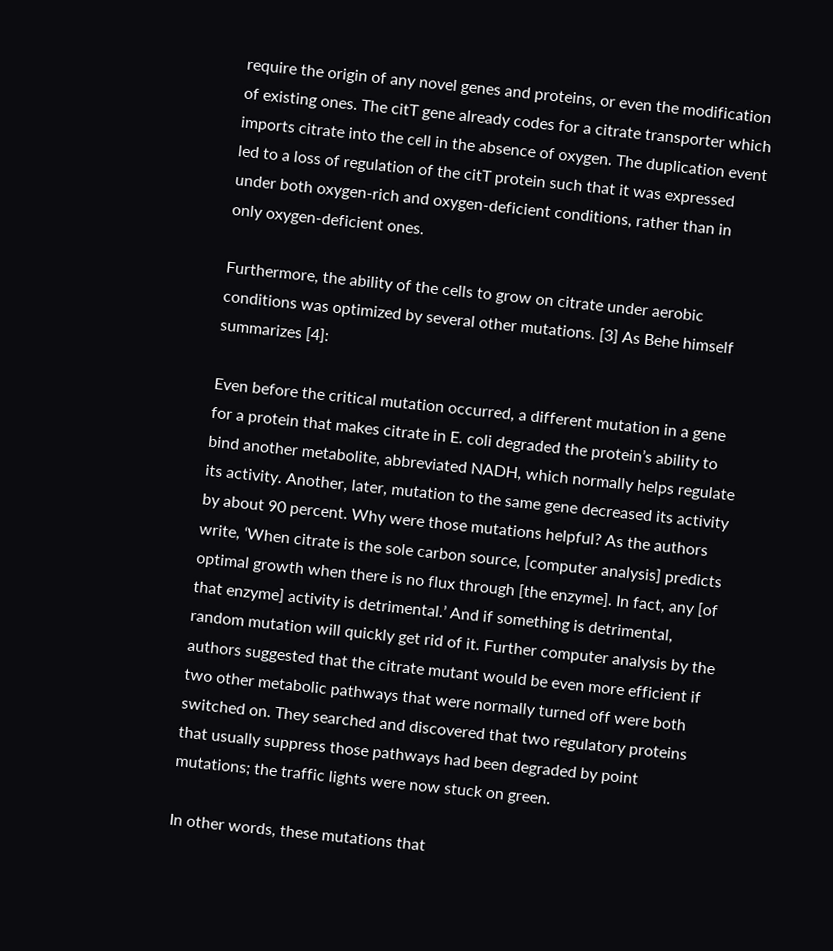require the origin of any novel genes and proteins, or even the modification of existing ones. The citT gene already codes for a citrate transporter which imports citrate into the cell in the absence of oxygen. The duplication event led to a loss of regulation of the citT protein such that it was expressed under both oxygen-rich and oxygen-deficient conditions, rather than in only oxygen-deficient ones.

Furthermore, the ability of the cells to grow on citrate under aerobic conditions was optimized by several other mutations. [3] As Behe himself summarizes [4]:

Even before the critical mutation occurred, a different mutation in a gene for a protein that makes citrate in E. coli degraded the protein’s ability to bind another metabolite, abbreviated NADH, which normally helps regulate its activity. Another, later, mutation to the same gene decreased its activity by about 90 percent. Why were those mutations helpful? As the authors write, ‘When citrate is the sole carbon source, [computer analysis] predicts optimal growth when there is no flux through [the enzyme]. In fact, any [of that enzyme] activity is detrimental.’ And if something is detrimental, random mutation will quickly get rid of it. Further computer analysis by the authors suggested that the citrate mutant would be even more efficient if two other metabolic pathways that were normally turned off were both switched on. They searched and discovered that two regulatory proteins that usually suppress those pathways had been degraded by point mutations; the traffic lights were now stuck on green.

In other words, these mutations that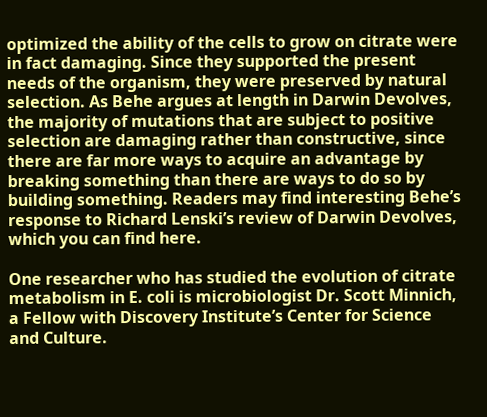optimized the ability of the cells to grow on citrate were in fact damaging. Since they supported the present needs of the organism, they were preserved by natural selection. As Behe argues at length in Darwin Devolves, the majority of mutations that are subject to positive selection are damaging rather than constructive, since there are far more ways to acquire an advantage by breaking something than there are ways to do so by building something. Readers may find interesting Behe’s response to Richard Lenski’s review of Darwin Devolves, which you can find here.

One researcher who has studied the evolution of citrate metabolism in E. coli is microbiologist Dr. Scott Minnich, a Fellow with Discovery Institute’s Center for Science and Culture.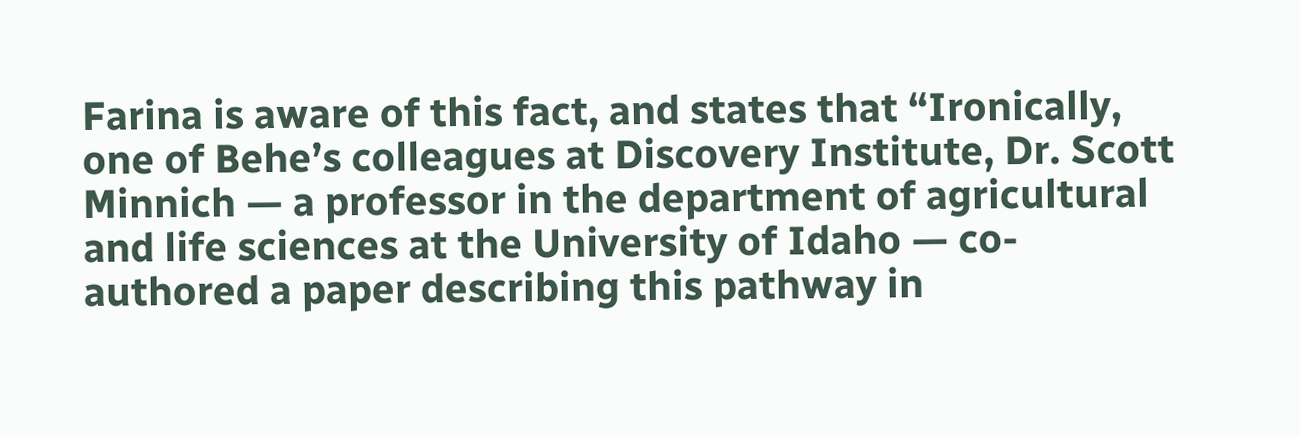Farina is aware of this fact, and states that “Ironically, one of Behe’s colleagues at Discovery Institute, Dr. Scott Minnich — a professor in the department of agricultural and life sciences at the University of Idaho — co-authored a paper describing this pathway in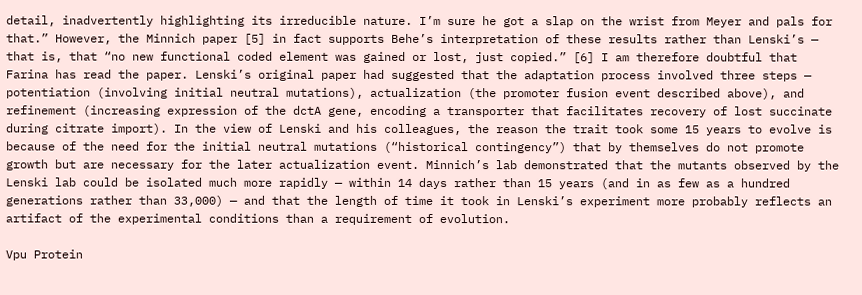detail, inadvertently highlighting its irreducible nature. I’m sure he got a slap on the wrist from Meyer and pals for that.” However, the Minnich paper [5] in fact supports Behe’s interpretation of these results rather than Lenski’s — that is, that “no new functional coded element was gained or lost, just copied.” [6] I am therefore doubtful that Farina has read the paper. Lenski’s original paper had suggested that the adaptation process involved three steps — potentiation (involving initial neutral mutations), actualization (the promoter fusion event described above), and refinement (increasing expression of the dctA gene, encoding a transporter that facilitates recovery of lost succinate during citrate import). In the view of Lenski and his colleagues, the reason the trait took some 15 years to evolve is because of the need for the initial neutral mutations (“historical contingency”) that by themselves do not promote growth but are necessary for the later actualization event. Minnich’s lab demonstrated that the mutants observed by the Lenski lab could be isolated much more rapidly — within 14 days rather than 15 years (and in as few as a hundred generations rather than 33,000) — and that the length of time it took in Lenski’s experiment more probably reflects an artifact of the experimental conditions than a requirement of evolution.

Vpu Protein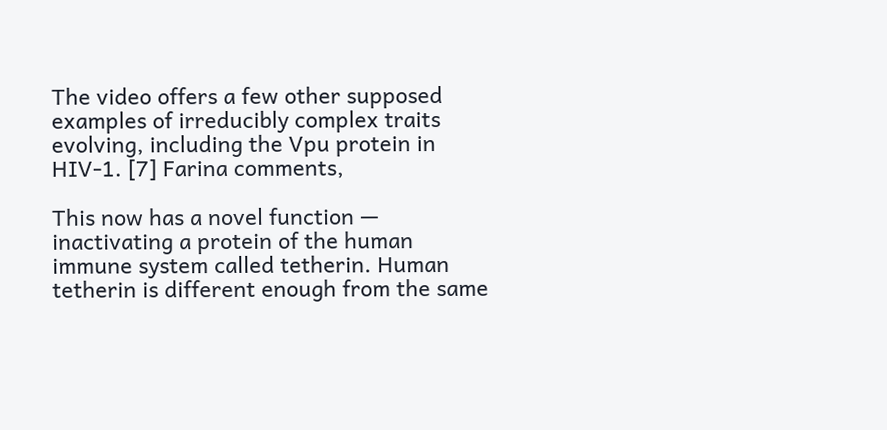The video offers a few other supposed examples of irreducibly complex traits evolving, including the Vpu protein in HIV-1. [7] Farina comments,

This now has a novel function — inactivating a protein of the human immune system called tetherin. Human tetherin is different enough from the same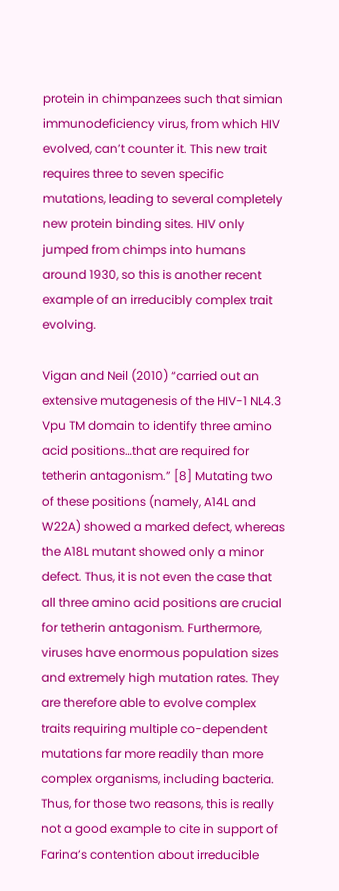protein in chimpanzees such that simian immunodeficiency virus, from which HIV evolved, can’t counter it. This new trait requires three to seven specific mutations, leading to several completely new protein binding sites. HIV only jumped from chimps into humans around 1930, so this is another recent example of an irreducibly complex trait evolving.

Vigan and Neil (2010) “carried out an extensive mutagenesis of the HIV-1 NL4.3 Vpu TM domain to identify three amino acid positions…that are required for tetherin antagonism.” [8] Mutating two of these positions (namely, A14L and W22A) showed a marked defect, whereas the A18L mutant showed only a minor defect. Thus, it is not even the case that all three amino acid positions are crucial for tetherin antagonism. Furthermore, viruses have enormous population sizes and extremely high mutation rates. They are therefore able to evolve complex traits requiring multiple co-dependent mutations far more readily than more complex organisms, including bacteria. Thus, for those two reasons, this is really not a good example to cite in support of Farina’s contention about irreducible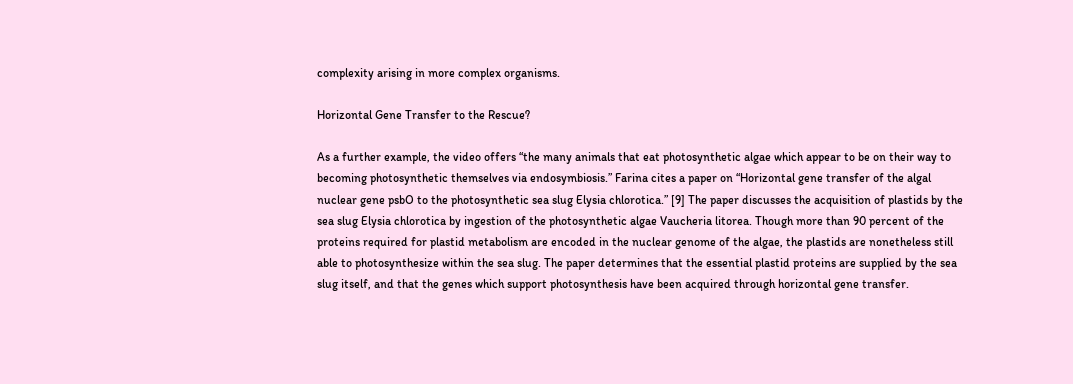complexity arising in more complex organisms.

Horizontal Gene Transfer to the Rescue?

As a further example, the video offers “the many animals that eat photosynthetic algae which appear to be on their way to becoming photosynthetic themselves via endosymbiosis.” Farina cites a paper on “Horizontal gene transfer of the algal nuclear gene psbO to the photosynthetic sea slug Elysia chlorotica.” [9] The paper discusses the acquisition of plastids by the sea slug Elysia chlorotica by ingestion of the photosynthetic algae Vaucheria litorea. Though more than 90 percent of the proteins required for plastid metabolism are encoded in the nuclear genome of the algae, the plastids are nonetheless still able to photosynthesize within the sea slug. The paper determines that the essential plastid proteins are supplied by the sea slug itself, and that the genes which support photosynthesis have been acquired through horizontal gene transfer.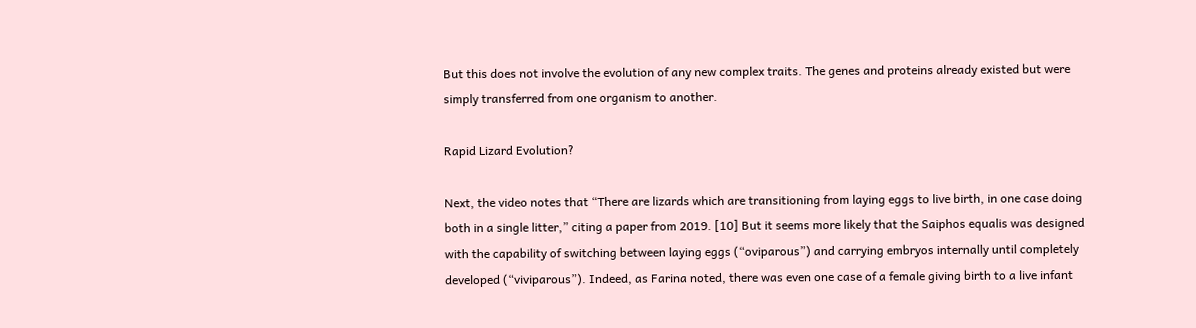But this does not involve the evolution of any new complex traits. The genes and proteins already existed but were simply transferred from one organism to another.

Rapid Lizard Evolution?

Next, the video notes that “There are lizards which are transitioning from laying eggs to live birth, in one case doing both in a single litter,” citing a paper from 2019. [10] But it seems more likely that the Saiphos equalis was designed with the capability of switching between laying eggs (“oviparous”) and carrying embryos internally until completely developed (“viviparous”). Indeed, as Farina noted, there was even one case of a female giving birth to a live infant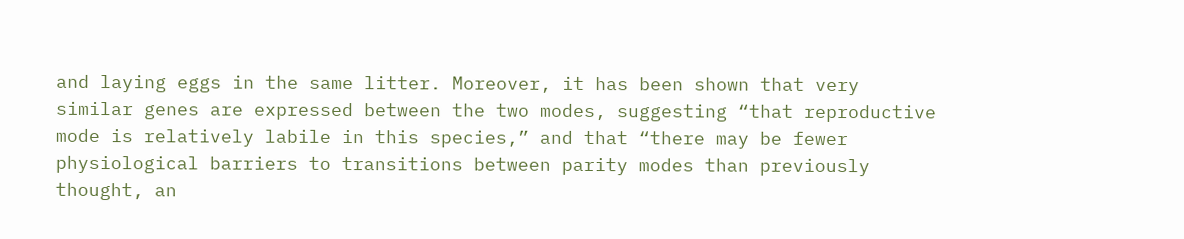and laying eggs in the same litter. Moreover, it has been shown that very similar genes are expressed between the two modes, suggesting “that reproductive mode is relatively labile in this species,” and that “there may be fewer physiological barriers to transitions between parity modes than previously thought, an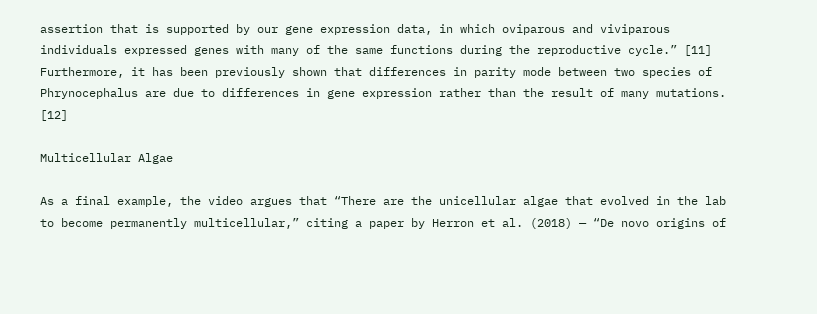assertion that is supported by our gene expression data, in which oviparous and viviparous individuals expressed genes with many of the same functions during the reproductive cycle.” [11] Furthermore, it has been previously shown that differences in parity mode between two species of Phrynocephalus are due to differences in gene expression rather than the result of many mutations. [12]

Multicellular Algae

As a final example, the video argues that “There are the unicellular algae that evolved in the lab to become permanently multicellular,” citing a paper by Herron et al. (2018) — “De novo origins of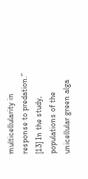multicellularity in response to predation.” [13] In the study, populations of the unicellular green alga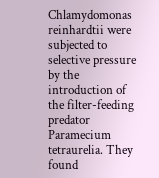Chlamydomonas reinhardtii were subjected to selective pressure by the introduction of the filter-feeding predator Paramecium tetraurelia. They found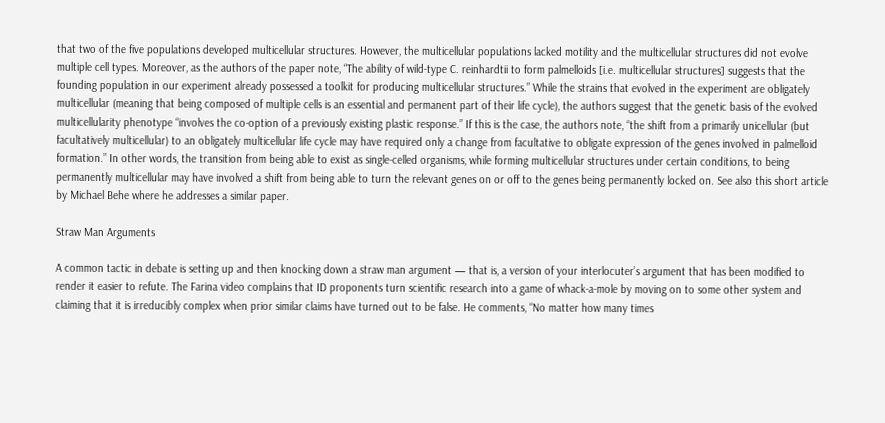that two of the five populations developed multicellular structures. However, the multicellular populations lacked motility and the multicellular structures did not evolve multiple cell types. Moreover, as the authors of the paper note, “The ability of wild-type C. reinhardtii to form palmelloids [i.e. multicellular structures] suggests that the founding population in our experiment already possessed a toolkit for producing multicellular structures.” While the strains that evolved in the experiment are obligately multicellular (meaning that being composed of multiple cells is an essential and permanent part of their life cycle), the authors suggest that the genetic basis of the evolved multicellularity phenotype “involves the co-option of a previously existing plastic response.” If this is the case, the authors note, “the shift from a primarily unicellular (but facultatively multicellular) to an obligately multicellular life cycle may have required only a change from facultative to obligate expression of the genes involved in palmelloid formation.” In other words, the transition from being able to exist as single-celled organisms, while forming multicellular structures under certain conditions, to being permanently multicellular may have involved a shift from being able to turn the relevant genes on or off to the genes being permanently locked on. See also this short article by Michael Behe where he addresses a similar paper.

Straw Man Arguments

A common tactic in debate is setting up and then knocking down a straw man argument — that is, a version of your interlocuter’s argument that has been modified to render it easier to refute. The Farina video complains that ID proponents turn scientific research into a game of whack-a-mole by moving on to some other system and claiming that it is irreducibly complex when prior similar claims have turned out to be false. He comments, “No matter how many times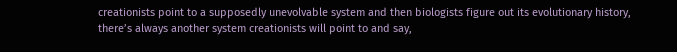creationists point to a supposedly unevolvable system and then biologists figure out its evolutionary history, there’s always another system creationists will point to and say,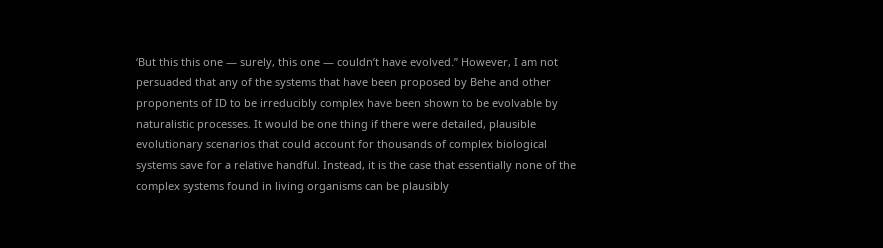‘But this this one — surely, this one — couldn’t have evolved.” However, I am not persuaded that any of the systems that have been proposed by Behe and other proponents of ID to be irreducibly complex have been shown to be evolvable by naturalistic processes. It would be one thing if there were detailed, plausible evolutionary scenarios that could account for thousands of complex biological systems save for a relative handful. Instead, it is the case that essentially none of the complex systems found in living organisms can be plausibly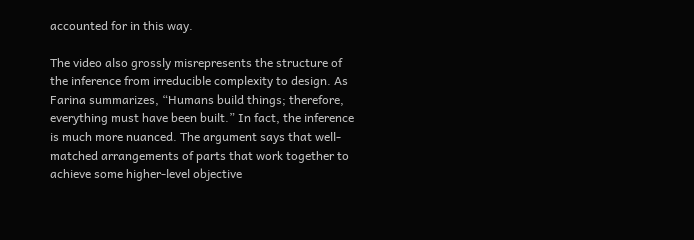accounted for in this way.

The video also grossly misrepresents the structure of the inference from irreducible complexity to design. As Farina summarizes, “Humans build things; therefore, everything must have been built.” In fact, the inference is much more nuanced. The argument says that well-matched arrangements of parts that work together to achieve some higher-level objective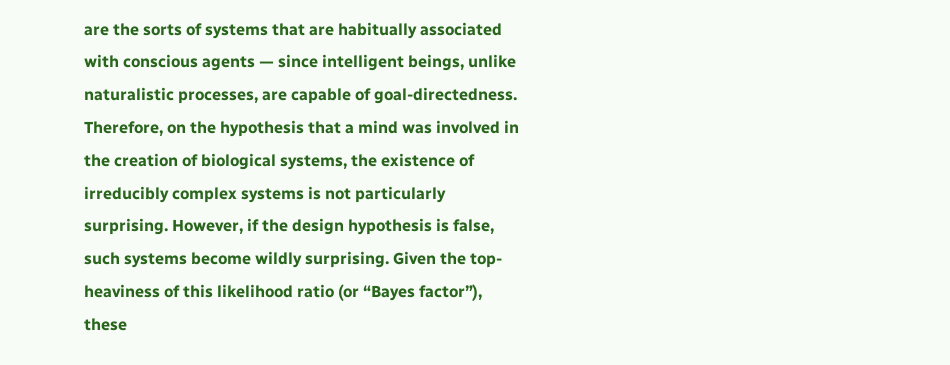are the sorts of systems that are habitually associated with conscious agents — since intelligent beings, unlike naturalistic processes, are capable of goal-directedness. Therefore, on the hypothesis that a mind was involved in the creation of biological systems, the existence of irreducibly complex systems is not particularly surprising. However, if the design hypothesis is false, such systems become wildly surprising. Given the top-heaviness of this likelihood ratio (or “Bayes factor”), these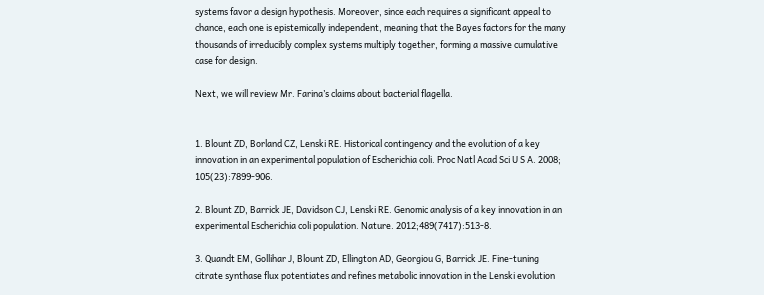systems favor a design hypothesis. Moreover, since each requires a significant appeal to chance, each one is epistemically independent, meaning that the Bayes factors for the many thousands of irreducibly complex systems multiply together, forming a massive cumulative case for design.

Next, we will review Mr. Farina’s claims about bacterial flagella.


1. Blount ZD, Borland CZ, Lenski RE. Historical contingency and the evolution of a key innovation in an experimental population of Escherichia coli. Proc Natl Acad Sci U S A. 2008; 105(23):7899-906.

2. Blount ZD, Barrick JE, Davidson CJ, Lenski RE. Genomic analysis of a key innovation in an experimental Escherichia coli population. Nature. 2012;489(7417):513-8.

3. Quandt EM, Gollihar J, Blount ZD, Ellington AD, Georgiou G, Barrick JE. Fine-tuning citrate synthase flux potentiates and refines metabolic innovation in the Lenski evolution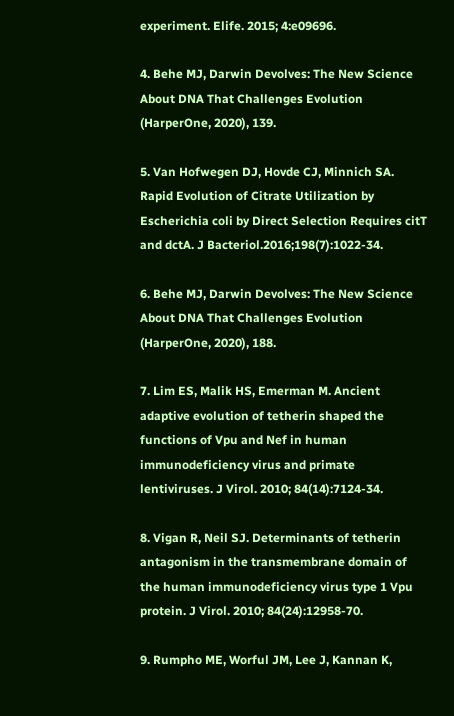experiment. Elife. 2015; 4:e09696.

4. Behe MJ, Darwin Devolves: The New Science About DNA That Challenges Evolution (HarperOne, 2020), 139.

5. Van Hofwegen DJ, Hovde CJ, Minnich SA. Rapid Evolution of Citrate Utilization by Escherichia coli by Direct Selection Requires citT and dctA. J Bacteriol.2016;198(7):1022-34.

6. Behe MJ, Darwin Devolves: The New Science About DNA That Challenges Evolution (HarperOne, 2020), 188.

7. Lim ES, Malik HS, Emerman M. Ancient adaptive evolution of tetherin shaped the functions of Vpu and Nef in human immunodeficiency virus and primate lentiviruses. J Virol. 2010; 84(14):7124-34.

8. Vigan R, Neil SJ. Determinants of tetherin antagonism in the transmembrane domain of the human immunodeficiency virus type 1 Vpu protein. J Virol. 2010; 84(24):12958-70.

9. Rumpho ME, Worful JM, Lee J, Kannan K,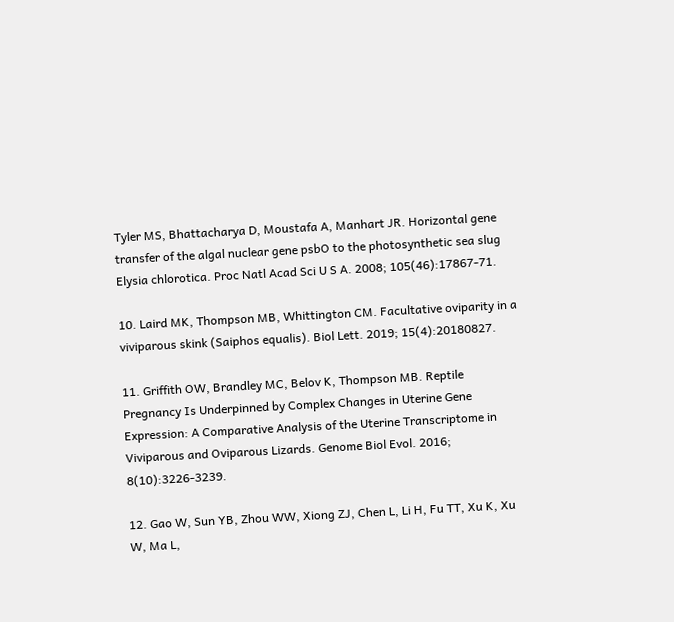Tyler MS, Bhattacharya D, Moustafa A, Manhart JR. Horizontal gene transfer of the algal nuclear gene psbO to the photosynthetic sea slug Elysia chlorotica. Proc Natl Acad Sci U S A. 2008; 105(46):17867-71.

10. Laird MK, Thompson MB, Whittington CM. Facultative oviparity in a viviparous skink (Saiphos equalis). Biol Lett. 2019; 15(4):20180827.

11. Griffith OW, Brandley MC, Belov K, Thompson MB. Reptile Pregnancy Is Underpinned by Complex Changes in Uterine Gene Expression: A Comparative Analysis of the Uterine Transcriptome in Viviparous and Oviparous Lizards. Genome Biol Evol. 2016; 8(10):3226-3239.

12. Gao W, Sun YB, Zhou WW, Xiong ZJ, Chen L, Li H, Fu TT, Xu K, Xu W, Ma L,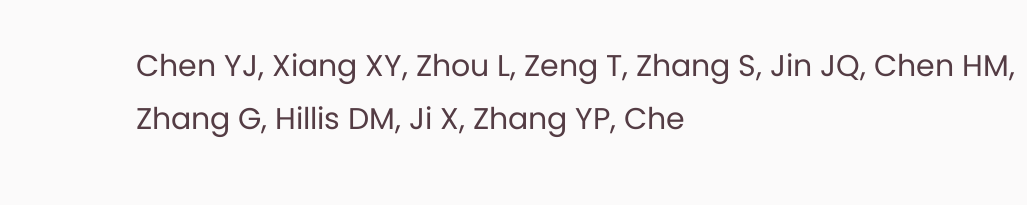Chen YJ, Xiang XY, Zhou L, Zeng T, Zhang S, Jin JQ, Chen HM, Zhang G, Hillis DM, Ji X, Zhang YP, Che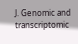J. Genomic and transcriptomic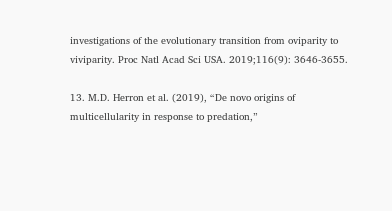investigations of the evolutionary transition from oviparity to viviparity. Proc Natl Acad Sci USA. 2019;116(9): 3646-3655.

13. M.D. Herron et al. (2019), “De novo origins of multicellularity in response to predation,”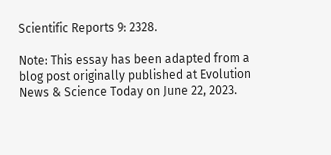Scientific Reports 9: 2328.

Note: This essay has been adapted from a blog post originally published at Evolution News & Science Today on June 22, 2023.